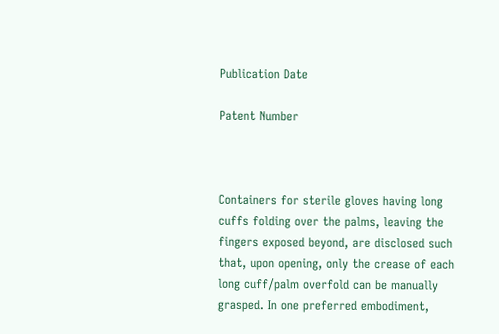Publication Date

Patent Number



Containers for sterile gloves having long cuffs folding over the palms, leaving the fingers exposed beyond, are disclosed such that, upon opening, only the crease of each long cuff/palm overfold can be manually grasped. In one preferred embodiment,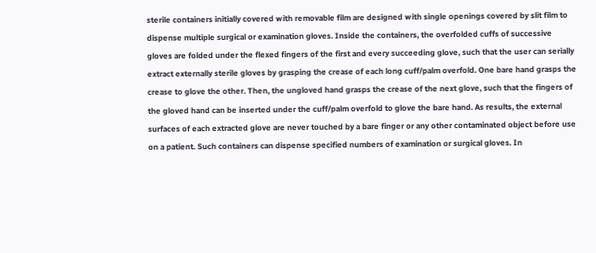sterile containers initially covered with removable film are designed with single openings covered by slit film to dispense multiple surgical or examination gloves. Inside the containers, the overfolded cuffs of successive gloves are folded under the flexed fingers of the first and every succeeding glove, such that the user can serially extract externally sterile gloves by grasping the crease of each long cuff/palm overfold. One bare hand grasps the crease to glove the other. Then, the ungloved hand grasps the crease of the next glove, such that the fingers of the gloved hand can be inserted under the cuff/palm overfold to glove the bare hand. As results, the external surfaces of each extracted glove are never touched by a bare finger or any other contaminated object before use on a patient. Such containers can dispense specified numbers of examination or surgical gloves. In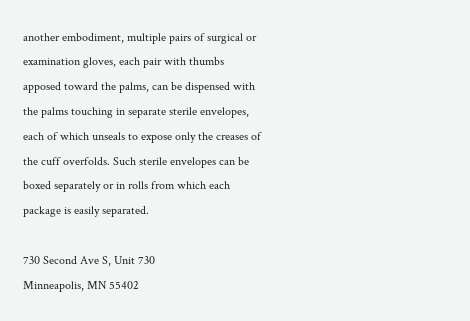another embodiment, multiple pairs of surgical or examination gloves, each pair with thumbs apposed toward the palms, can be dispensed with the palms touching in separate sterile envelopes, each of which unseals to expose only the creases of the cuff overfolds. Such sterile envelopes can be boxed separately or in rolls from which each package is easily separated.

730 Second Ave S, Unit 730
Minneapolis, MN 55402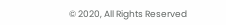© 2020, All Rights Reserved